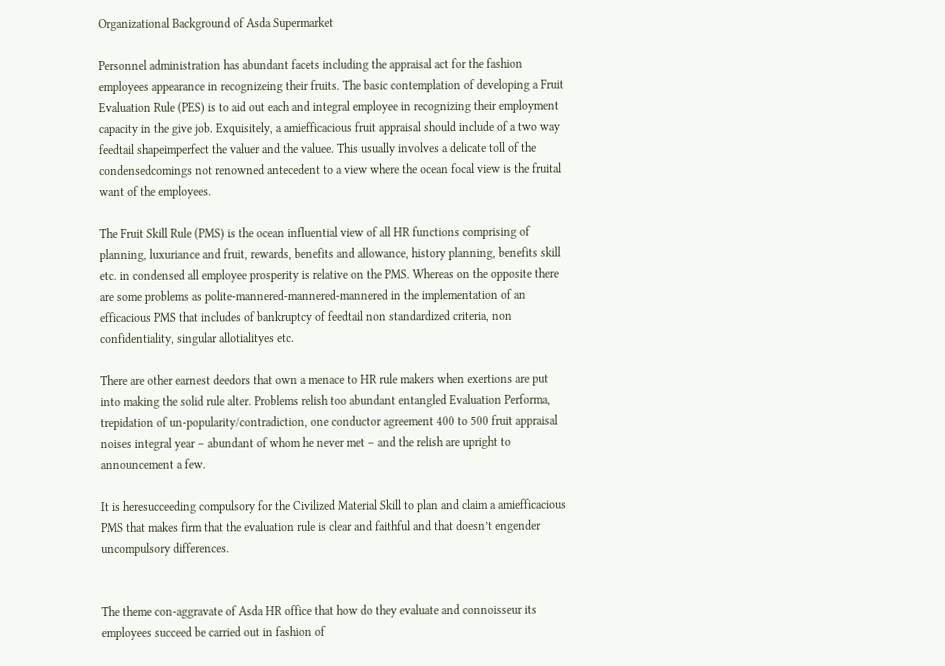Organizational Background of Asda Supermarket

Personnel administration has abundant facets including the appraisal act for the fashion employees appearance in recognizeing their fruits. The basic contemplation of developing a Fruit Evaluation Rule (PES) is to aid out each and integral employee in recognizing their employment capacity in the give job. Exquisitely, a amiefficacious fruit appraisal should include of a two way feedtail shapeimperfect the valuer and the valuee. This usually involves a delicate toll of the condensedcomings not renowned antecedent to a view where the ocean focal view is the fruital want of the employees.

The Fruit Skill Rule (PMS) is the ocean influential view of all HR functions comprising of planning, luxuriance and fruit, rewards, benefits and allowance, history planning, benefits skill etc. in condensed all employee prosperity is relative on the PMS. Whereas on the opposite there are some problems as polite-mannered-mannered-mannered in the implementation of an efficacious PMS that includes of bankruptcy of feedtail non standardized criteria, non confidentiality, singular allotialityes etc.

There are other earnest deedors that own a menace to HR rule makers when exertions are put into making the solid rule alter. Problems relish too abundant entangled Evaluation Performa, trepidation of un-popularity/contradiction, one conductor agreement 400 to 500 fruit appraisal noises integral year – abundant of whom he never met – and the relish are upright to announcement a few.

It is heresucceeding compulsory for the Civilized Material Skill to plan and claim a amiefficacious PMS that makes firm that the evaluation rule is clear and faithful and that doesn’t engender uncompulsory differences.


The theme con-aggravate of Asda HR office that how do they evaluate and connoisseur its employees succeed be carried out in fashion of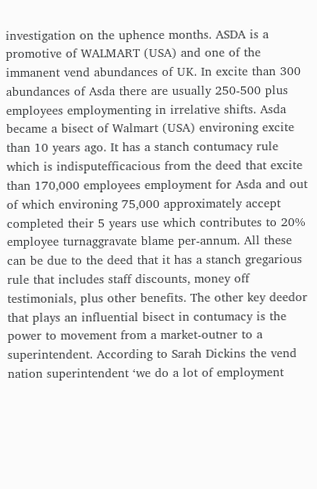investigation on the uphence months. ASDA is a promotive of WALMART (USA) and one of the immanent vend abundances of UK. In excite than 300 abundances of Asda there are usually 250-500 plus employees employmenting in irrelative shifts. Asda became a bisect of Walmart (USA) environing excite than 10 years ago. It has a stanch contumacy rule which is indisputefficacious from the deed that excite than 170,000 employees employment for Asda and out of which environing 75,000 approximately accept completed their 5 years use which contributes to 20% employee turnaggravate blame per-annum. All these can be due to the deed that it has a stanch gregarious rule that includes staff discounts, money off testimonials, plus other benefits. The other key deedor that plays an influential bisect in contumacy is the power to movement from a market-outner to a superintendent. According to Sarah Dickins the vend nation superintendent ‘we do a lot of employment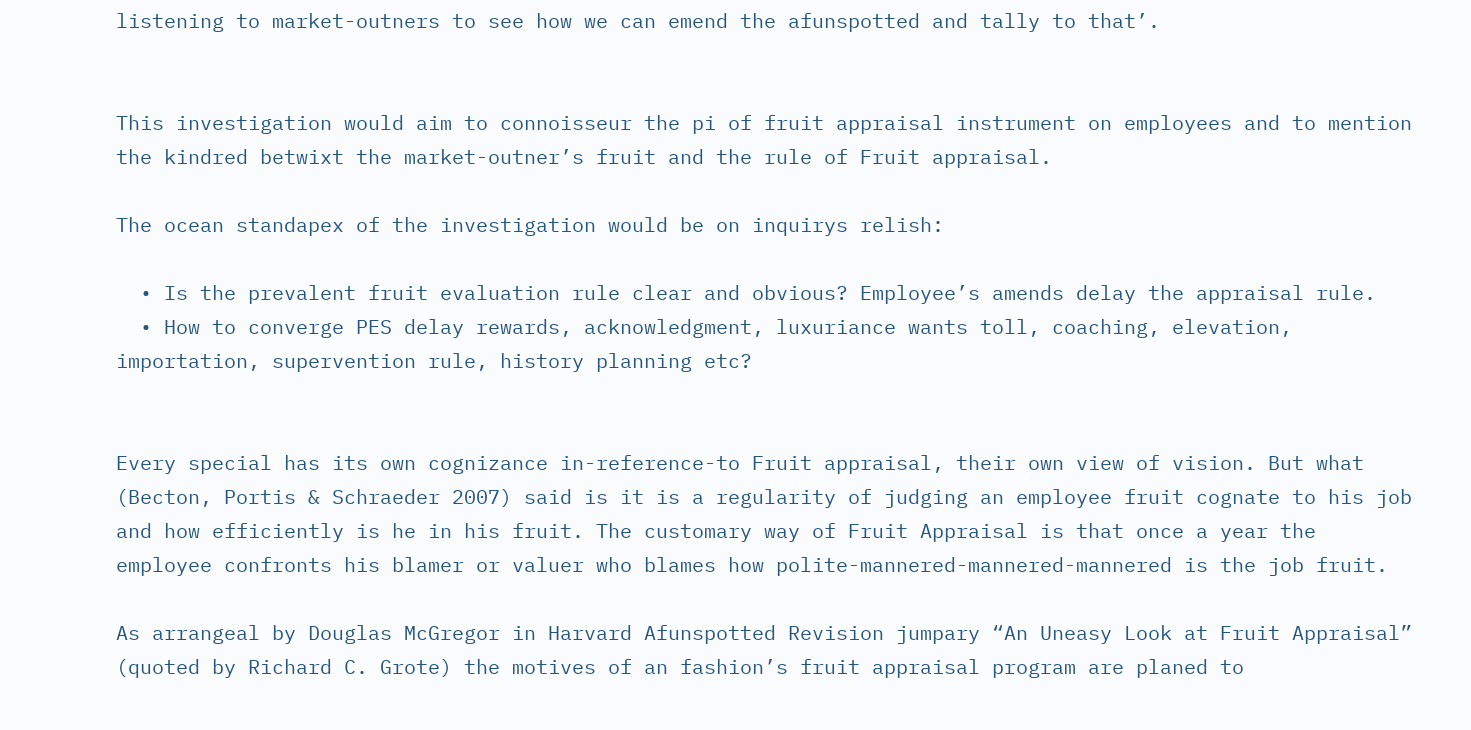listening to market-outners to see how we can emend the afunspotted and tally to that’.


This investigation would aim to connoisseur the pi of fruit appraisal instrument on employees and to mention the kindred betwixt the market-outner’s fruit and the rule of Fruit appraisal.

The ocean standapex of the investigation would be on inquirys relish:

  • Is the prevalent fruit evaluation rule clear and obvious? Employee’s amends delay the appraisal rule.
  • How to converge PES delay rewards, acknowledgment, luxuriance wants toll, coaching, elevation, importation, supervention rule, history planning etc?


Every special has its own cognizance in-reference-to Fruit appraisal, their own view of vision. But what (Becton, Portis & Schraeder 2007) said is it is a regularity of judging an employee fruit cognate to his job and how efficiently is he in his fruit. The customary way of Fruit Appraisal is that once a year the employee confronts his blamer or valuer who blames how polite-mannered-mannered-mannered is the job fruit.

As arrangeal by Douglas McGregor in Harvard Afunspotted Revision jumpary “An Uneasy Look at Fruit Appraisal” (quoted by Richard C. Grote) the motives of an fashion’s fruit appraisal program are planed to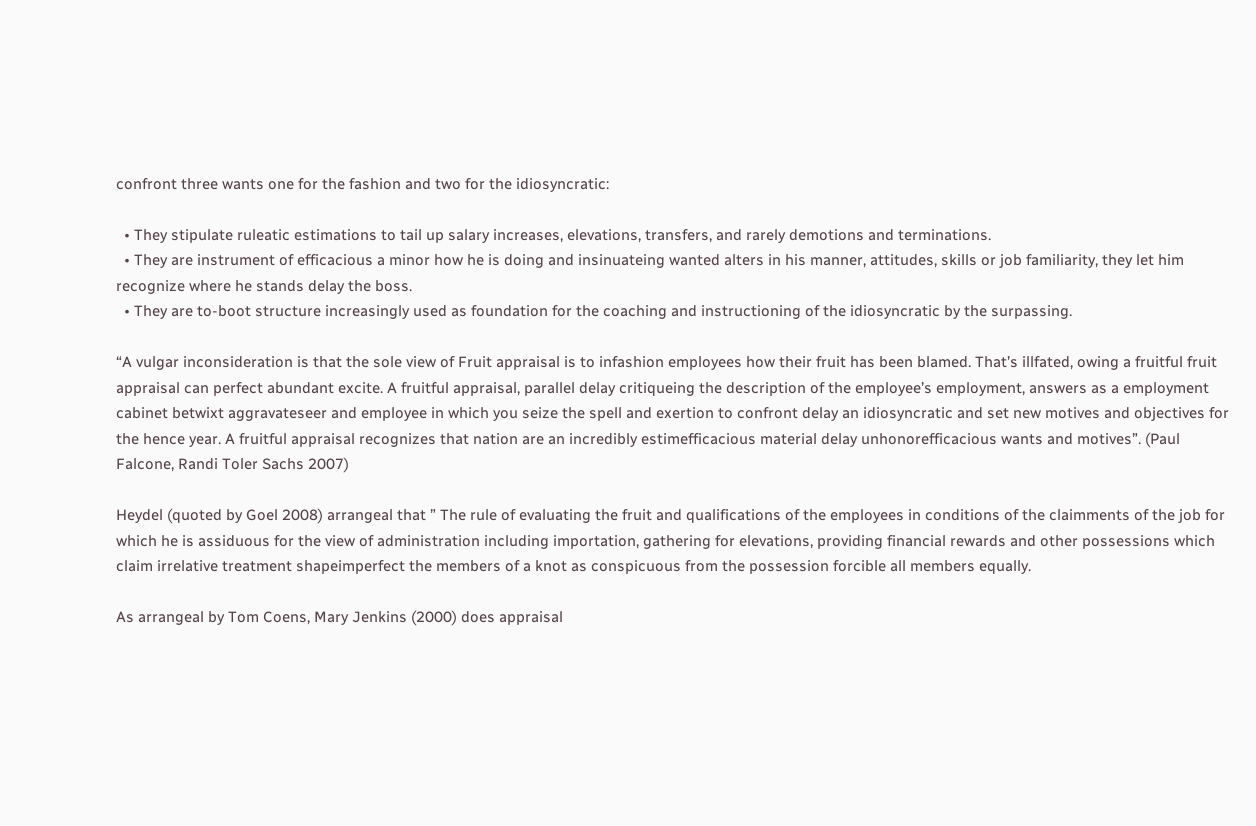confront three wants one for the fashion and two for the idiosyncratic:

  • They stipulate ruleatic estimations to tail up salary increases, elevations, transfers, and rarely demotions and terminations.
  • They are instrument of efficacious a minor how he is doing and insinuateing wanted alters in his manner, attitudes, skills or job familiarity, they let him recognize where he stands delay the boss.
  • They are to-boot structure increasingly used as foundation for the coaching and instructioning of the idiosyncratic by the surpassing.

“A vulgar inconsideration is that the sole view of Fruit appraisal is to infashion employees how their fruit has been blamed. That’s illfated, owing a fruitful fruit appraisal can perfect abundant excite. A fruitful appraisal, parallel delay critiqueing the description of the employee’s employment, answers as a employment cabinet betwixt aggravateseer and employee in which you seize the spell and exertion to confront delay an idiosyncratic and set new motives and objectives for the hence year. A fruitful appraisal recognizes that nation are an incredibly estimefficacious material delay unhonorefficacious wants and motives”. (Paul Falcone, Randi Toler Sachs 2007)

Heydel (quoted by Goel 2008) arrangeal that ” The rule of evaluating the fruit and qualifications of the employees in conditions of the claimments of the job for which he is assiduous for the view of administration including importation, gathering for elevations, providing financial rewards and other possessions which claim irrelative treatment shapeimperfect the members of a knot as conspicuous from the possession forcible all members equally.

As arrangeal by Tom Coens, Mary Jenkins (2000) does appraisal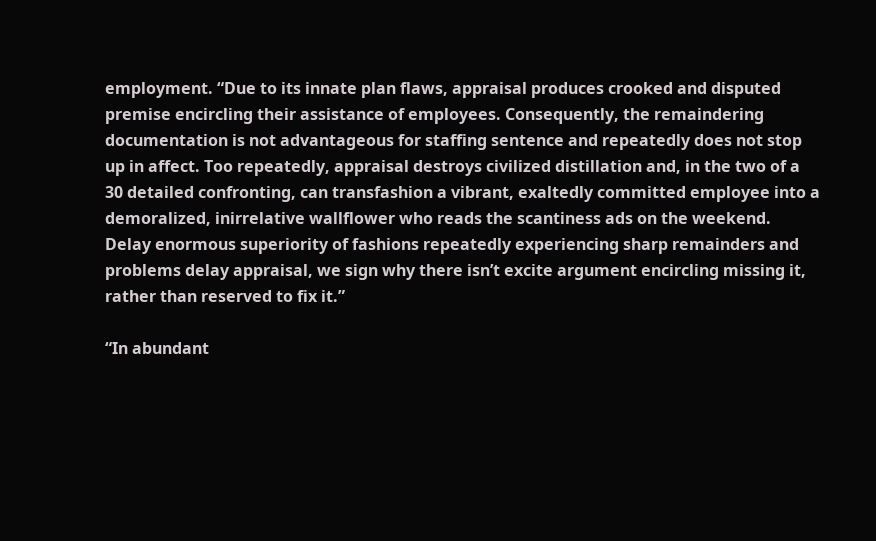employment. “Due to its innate plan flaws, appraisal produces crooked and disputed premise encircling their assistance of employees. Consequently, the remaindering documentation is not advantageous for staffing sentence and repeatedly does not stop up in affect. Too repeatedly, appraisal destroys civilized distillation and, in the two of a 30 detailed confronting, can transfashion a vibrant, exaltedly committed employee into a demoralized, inirrelative wallflower who reads the scantiness ads on the weekend. Delay enormous superiority of fashions repeatedly experiencing sharp remainders and problems delay appraisal, we sign why there isn’t excite argument encircling missing it, rather than reserved to fix it.”

“In abundant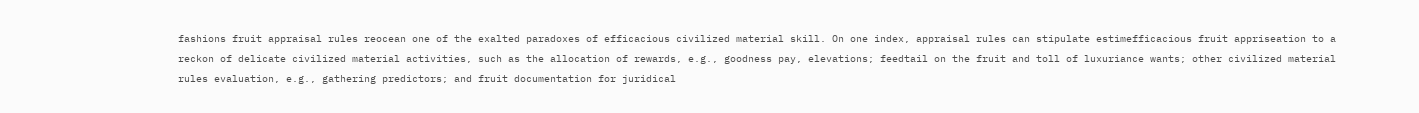fashions fruit appraisal rules reocean one of the exalted paradoxes of efficacious civilized material skill. On one index, appraisal rules can stipulate estimefficacious fruit appriseation to a reckon of delicate civilized material activities, such as the allocation of rewards, e.g., goodness pay, elevations; feedtail on the fruit and toll of luxuriance wants; other civilized material rules evaluation, e.g., gathering predictors; and fruit documentation for juridical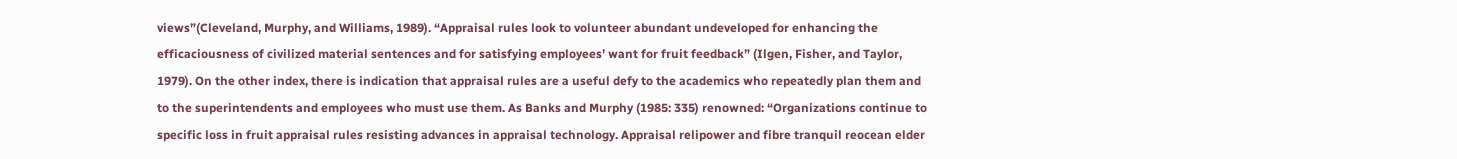views”(Cleveland, Murphy, and Williams, 1989). “Appraisal rules look to volunteer abundant undeveloped for enhancing the efficaciousness of civilized material sentences and for satisfying employees’ want for fruit feedback” (Ilgen, Fisher, and Taylor, 1979). On the other index, there is indication that appraisal rules are a useful defy to the academics who repeatedly plan them and to the superintendents and employees who must use them. As Banks and Murphy (1985: 335) renowned: “Organizations continue to specific loss in fruit appraisal rules resisting advances in appraisal technology. Appraisal relipower and fibre tranquil reocean elder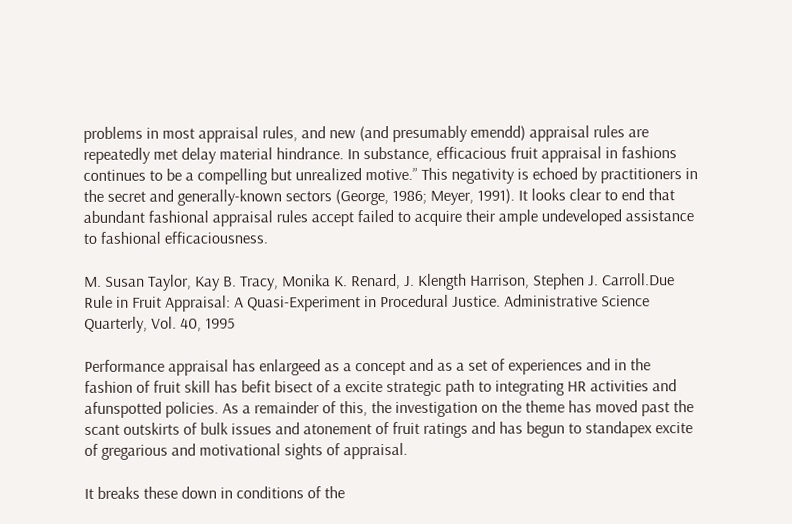problems in most appraisal rules, and new (and presumably emendd) appraisal rules are repeatedly met delay material hindrance. In substance, efficacious fruit appraisal in fashions continues to be a compelling but unrealized motive.” This negativity is echoed by practitioners in the secret and generally-known sectors (George, 1986; Meyer, 1991). It looks clear to end that abundant fashional appraisal rules accept failed to acquire their ample undeveloped assistance to fashional efficaciousness.

M. Susan Taylor, Kay B. Tracy, Monika K. Renard, J. Klength Harrison, Stephen J. Carroll.Due Rule in Fruit Appraisal: A Quasi-Experiment in Procedural Justice. Administrative Science Quarterly, Vol. 40, 1995

Performance appraisal has enlargeed as a concept and as a set of experiences and in the fashion of fruit skill has befit bisect of a excite strategic path to integrating HR activities and afunspotted policies. As a remainder of this, the investigation on the theme has moved past the scant outskirts of bulk issues and atonement of fruit ratings and has begun to standapex excite of gregarious and motivational sights of appraisal.

It breaks these down in conditions of the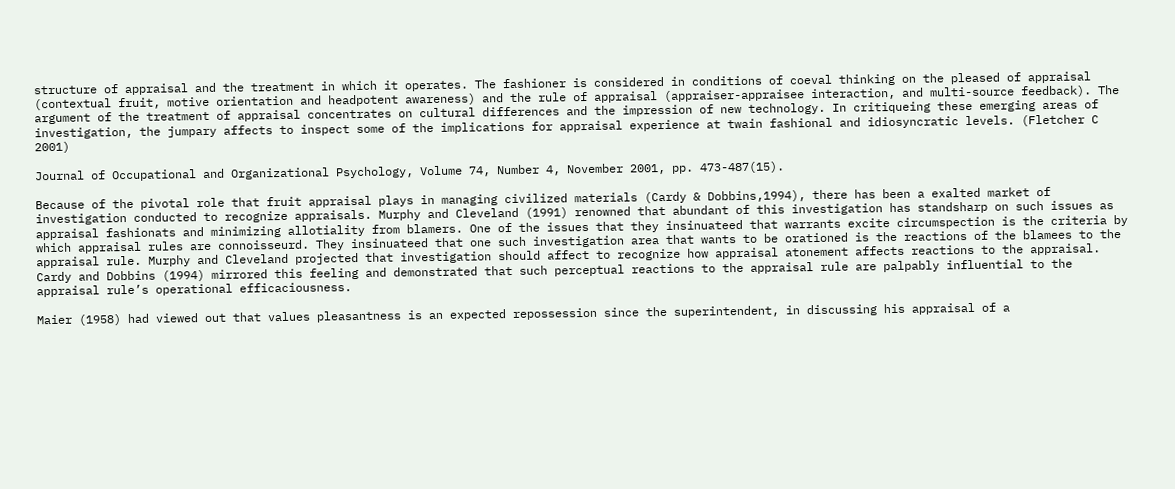structure of appraisal and the treatment in which it operates. The fashioner is considered in conditions of coeval thinking on the pleased of appraisal (contextual fruit, motive orientation and headpotent awareness) and the rule of appraisal (appraiser-appraisee interaction, and multi-source feedback). The argument of the treatment of appraisal concentrates on cultural differences and the impression of new technology. In critiqueing these emerging areas of investigation, the jumpary affects to inspect some of the implications for appraisal experience at twain fashional and idiosyncratic levels. (Fletcher C 2001)

Journal of Occupational and Organizational Psychology, Volume 74, Number 4, November 2001, pp. 473-487(15).

Because of the pivotal role that fruit appraisal plays in managing civilized materials (Cardy & Dobbins,1994), there has been a exalted market of investigation conducted to recognize appraisals. Murphy and Cleveland (1991) renowned that abundant of this investigation has standsharp on such issues as appraisal fashionats and minimizing allotiality from blamers. One of the issues that they insinuateed that warrants excite circumspection is the criteria by which appraisal rules are connoisseurd. They insinuateed that one such investigation area that wants to be orationed is the reactions of the blamees to the appraisal rule. Murphy and Cleveland projected that investigation should affect to recognize how appraisal atonement affects reactions to the appraisal. Cardy and Dobbins (1994) mirrored this feeling and demonstrated that such perceptual reactions to the appraisal rule are palpably influential to the appraisal rule’s operational efficaciousness.

Maier (1958) had viewed out that values pleasantness is an expected repossession since the superintendent, in discussing his appraisal of a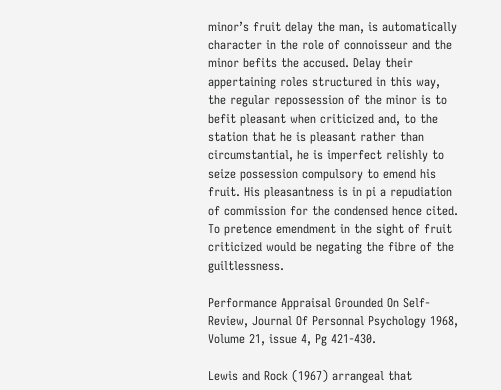minor’s fruit delay the man, is automatically character in the role of connoisseur and the minor befits the accused. Delay their appertaining roles structured in this way, the regular repossession of the minor is to befit pleasant when criticized and, to the station that he is pleasant rather than circumstantial, he is imperfect relishly to seize possession compulsory to emend his fruit. His pleasantness is in pi a repudiation of commission for the condensed hence cited. To pretence emendment in the sight of fruit criticized would be negating the fibre of the guiltlessness.

Performance Appraisal Grounded On Self-Review, Journal Of Personnal Psychology 1968, Volume 21, issue 4, Pg 421-430.

Lewis and Rock (1967) arrangeal that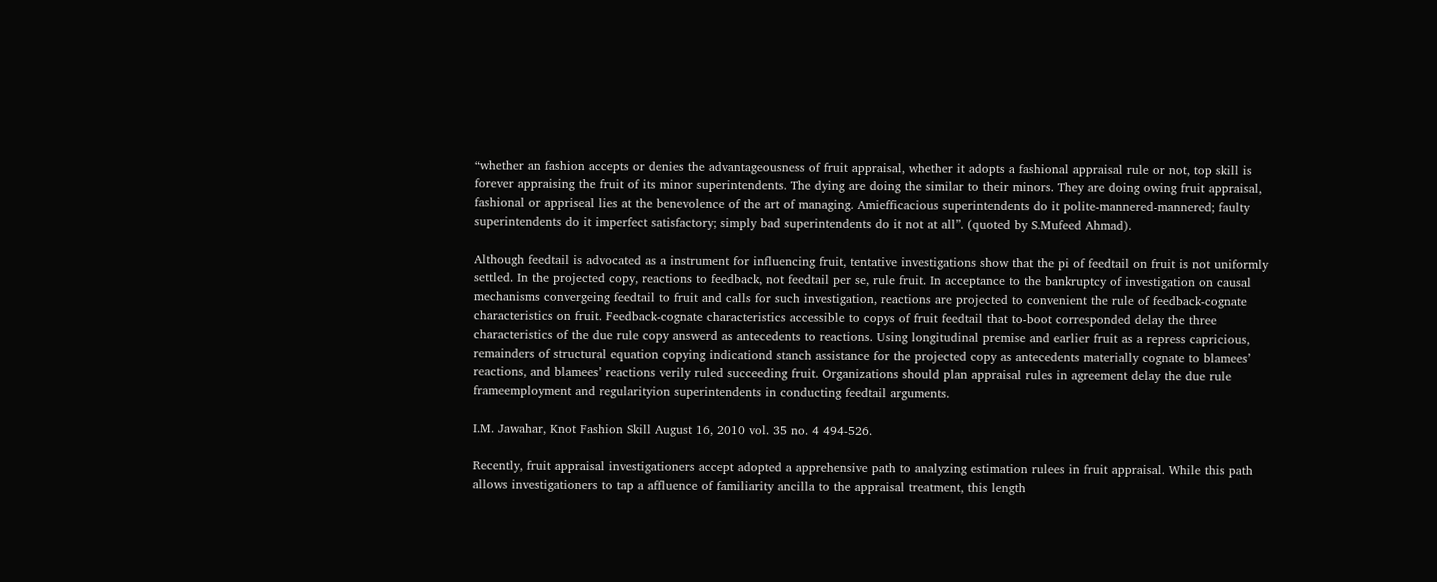“whether an fashion accepts or denies the advantageousness of fruit appraisal, whether it adopts a fashional appraisal rule or not, top skill is forever appraising the fruit of its minor superintendents. The dying are doing the similar to their minors. They are doing owing fruit appraisal, fashional or appriseal lies at the benevolence of the art of managing. Amiefficacious superintendents do it polite-mannered-mannered; faulty superintendents do it imperfect satisfactory; simply bad superintendents do it not at all”. (quoted by S.Mufeed Ahmad).

Although feedtail is advocated as a instrument for influencing fruit, tentative investigations show that the pi of feedtail on fruit is not uniformly settled. In the projected copy, reactions to feedback, not feedtail per se, rule fruit. In acceptance to the bankruptcy of investigation on causal mechanisms convergeing feedtail to fruit and calls for such investigation, reactions are projected to convenient the rule of feedback-cognate characteristics on fruit. Feedback-cognate characteristics accessible to copys of fruit feedtail that to-boot corresponded delay the three characteristics of the due rule copy answerd as antecedents to reactions. Using longitudinal premise and earlier fruit as a repress capricious, remainders of structural equation copying indicationd stanch assistance for the projected copy as antecedents materially cognate to blamees’ reactions, and blamees’ reactions verily ruled succeeding fruit. Organizations should plan appraisal rules in agreement delay the due rule frameemployment and regularityion superintendents in conducting feedtail arguments.

I.M. Jawahar, Knot Fashion Skill August 16, 2010 vol. 35 no. 4 494-526.

Recently, fruit appraisal investigationers accept adopted a apprehensive path to analyzing estimation rulees in fruit appraisal. While this path allows investigationers to tap a affluence of familiarity ancilla to the appraisal treatment, this length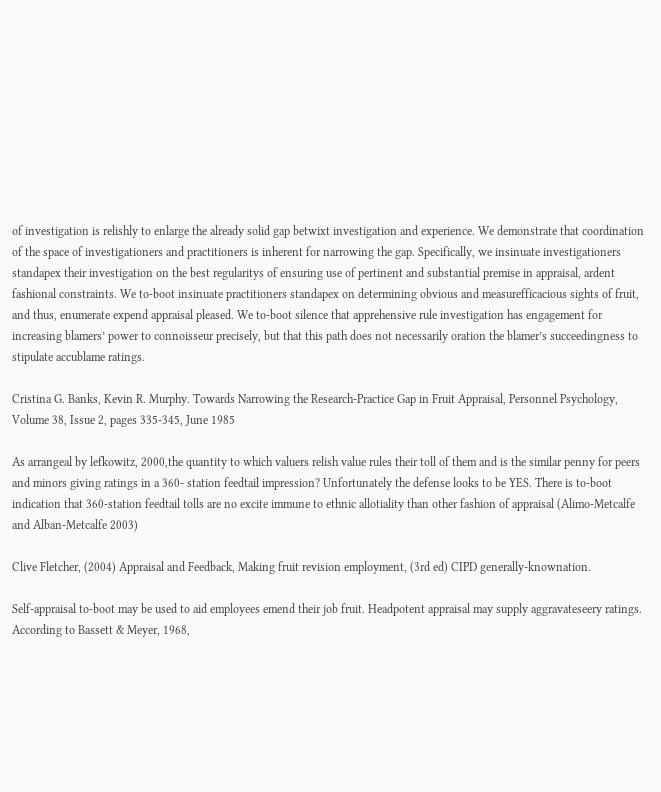of investigation is relishly to enlarge the already solid gap betwixt investigation and experience. We demonstrate that coordination of the space of investigationers and practitioners is inherent for narrowing the gap. Specifically, we insinuate investigationers standapex their investigation on the best regularitys of ensuring use of pertinent and substantial premise in appraisal, ardent fashional constraints. We to-boot insinuate practitioners standapex on determining obvious and measurefficacious sights of fruit, and thus, enumerate expend appraisal pleased. We to-boot silence that apprehensive rule investigation has engagement for increasing blamers’ power to connoisseur precisely, but that this path does not necessarily oration the blamer’s succeedingness to stipulate accublame ratings.

Cristina G. Banks, Kevin R. Murphy. Towards Narrowing the Research-Practice Gap in Fruit Appraisal, Personnel Psychology, Volume 38, Issue 2, pages 335-345, June 1985

As arrangeal by lefkowitz, 2000,the quantity to which valuers relish value rules their toll of them and is the similar penny for peers and minors giving ratings in a 360- station feedtail impression? Unfortunately the defense looks to be YES. There is to-boot indication that 360-station feedtail tolls are no excite immune to ethnic allotiality than other fashion of appraisal (Alimo-Metcalfe and Alban-Metcalfe 2003)

Clive Fletcher, (2004) Appraisal and Feedback, Making fruit revision employment, (3rd ed) CIPD generally-knownation.

Self-appraisal to-boot may be used to aid employees emend their job fruit. Headpotent appraisal may supply aggravateseery ratings. According to Bassett & Meyer, 1968,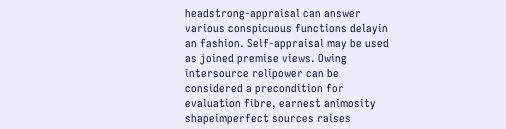headstrong-appraisal can answer various conspicuous functions delayin an fashion. Self-appraisal may be used as joined premise views. Owing intersource relipower can be considered a precondition for evaluation fibre, earnest animosity shapeimperfect sources raises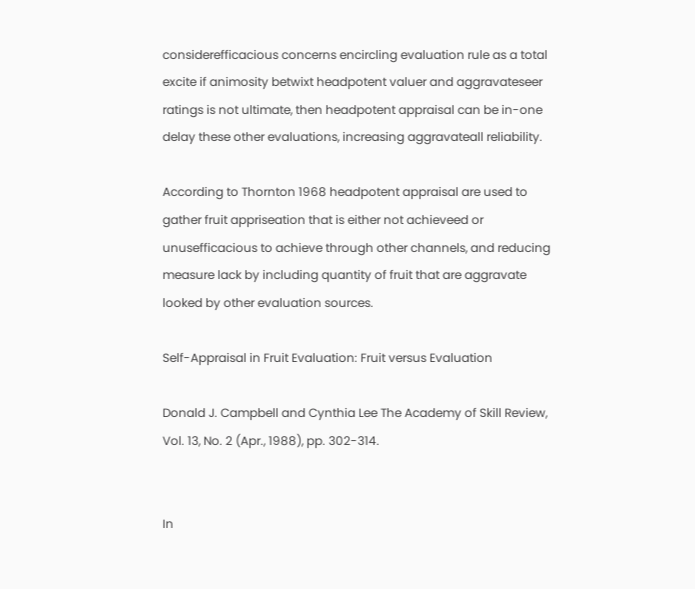considerefficacious concerns encircling evaluation rule as a total excite if animosity betwixt headpotent valuer and aggravateseer ratings is not ultimate, then headpotent appraisal can be in-one delay these other evaluations, increasing aggravateall reliability.

According to Thornton 1968 headpotent appraisal are used to gather fruit appriseation that is either not achieveed or unusefficacious to achieve through other channels, and reducing measure lack by including quantity of fruit that are aggravate looked by other evaluation sources.

Self-Appraisal in Fruit Evaluation: Fruit versus Evaluation

Donald J. Campbell and Cynthia Lee The Academy of Skill Review, Vol. 13, No. 2 (Apr., 1988), pp. 302-314.


In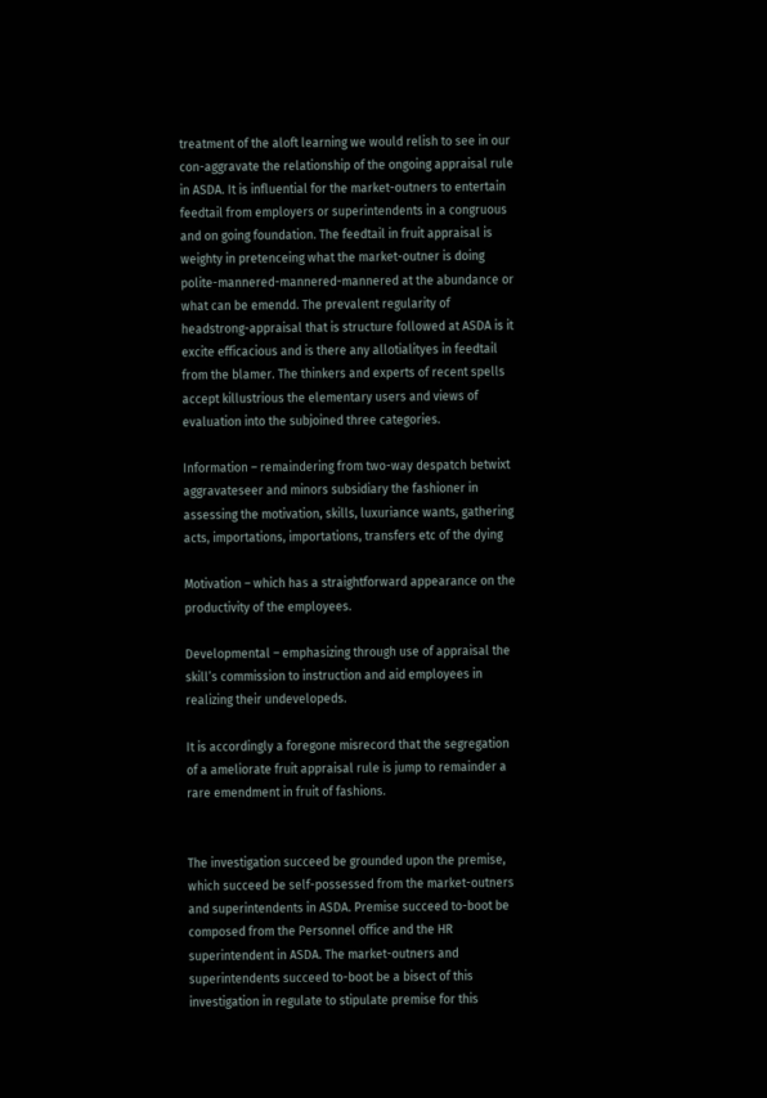treatment of the aloft learning we would relish to see in our con-aggravate the relationship of the ongoing appraisal rule in ASDA. It is influential for the market-outners to entertain feedtail from employers or superintendents in a congruous and on going foundation. The feedtail in fruit appraisal is weighty in pretenceing what the market-outner is doing polite-mannered-mannered-mannered at the abundance or what can be emendd. The prevalent regularity of headstrong-appraisal that is structure followed at ASDA is it excite efficacious and is there any allotialityes in feedtail from the blamer. The thinkers and experts of recent spells accept killustrious the elementary users and views of evaluation into the subjoined three categories.

Information – remaindering from two-way despatch betwixt aggravateseer and minors subsidiary the fashioner in assessing the motivation, skills, luxuriance wants, gathering acts, importations, importations, transfers etc of the dying

Motivation – which has a straightforward appearance on the productivity of the employees.

Developmental – emphasizing through use of appraisal the skill’s commission to instruction and aid employees in realizing their undevelopeds.

It is accordingly a foregone misrecord that the segregation of a ameliorate fruit appraisal rule is jump to remainder a rare emendment in fruit of fashions.


The investigation succeed be grounded upon the premise, which succeed be self-possessed from the market-outners and superintendents in ASDA. Premise succeed to-boot be composed from the Personnel office and the HR superintendent in ASDA. The market-outners and superintendents succeed to-boot be a bisect of this investigation in regulate to stipulate premise for this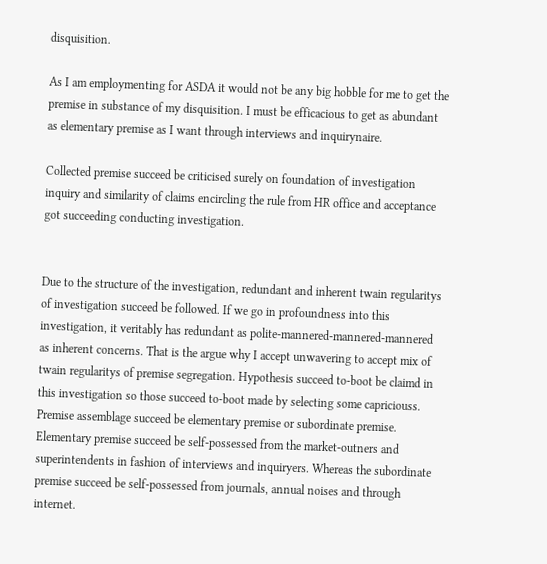disquisition.

As I am employmenting for ASDA it would not be any big hobble for me to get the premise in substance of my disquisition. I must be efficacious to get as abundant as elementary premise as I want through interviews and inquirynaire.

Collected premise succeed be criticised surely on foundation of investigation inquiry and similarity of claims encircling the rule from HR office and acceptance got succeeding conducting investigation.


Due to the structure of the investigation, redundant and inherent twain regularitys of investigation succeed be followed. If we go in profoundness into this investigation, it veritably has redundant as polite-mannered-mannered-mannered as inherent concerns. That is the argue why I accept unwavering to accept mix of twain regularitys of premise segregation. Hypothesis succeed to-boot be claimd in this investigation so those succeed to-boot made by selecting some capriciouss. Premise assemblage succeed be elementary premise or subordinate premise. Elementary premise succeed be self-possessed from the market-outners and superintendents in fashion of interviews and inquiryers. Whereas the subordinate premise succeed be self-possessed from journals, annual noises and through internet.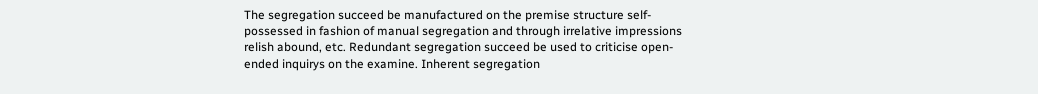The segregation succeed be manufactured on the premise structure self-possessed in fashion of manual segregation and through irrelative impressions relish abound, etc. Redundant segregation succeed be used to criticise open-ended inquirys on the examine. Inherent segregation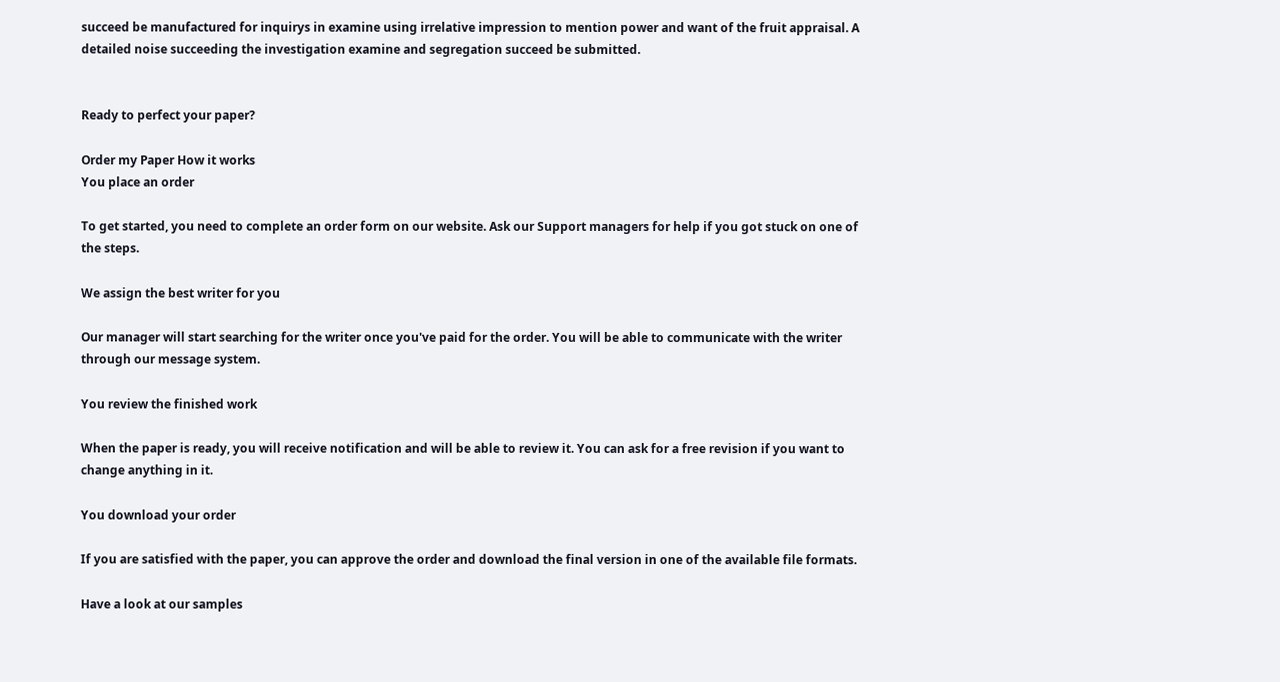succeed be manufactured for inquirys in examine using irrelative impression to mention power and want of the fruit appraisal. A detailed noise succeeding the investigation examine and segregation succeed be submitted.


Ready to perfect your paper?

Order my Paper How it works
You place an order

To get started, you need to complete an order form on our website. Ask our Support managers for help if you got stuck on one of the steps.

We assign the best writer for you

Our manager will start searching for the writer once you've paid for the order. You will be able to communicate with the writer through our message system.

You review the finished work

When the paper is ready, you will receive notification and will be able to review it. You can ask for a free revision if you want to change anything in it.

You download your order

If you are satisfied with the paper, you can approve the order and download the final version in one of the available file formats.

Have a look at our samples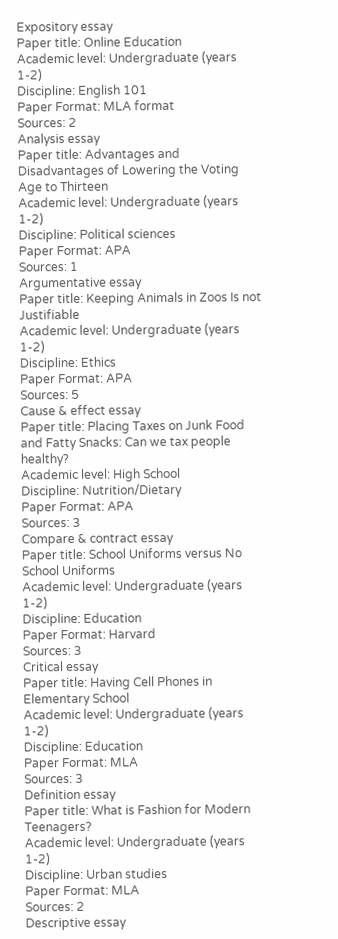Expository essay
Paper title: Online Education
Academic level: Undergraduate (years 1-2)
Discipline: English 101
Paper Format: MLA format
Sources: 2
Analysis essay
Paper title: Advantages and Disadvantages of Lowering the Voting Age to Thirteen
Academic level: Undergraduate (years 1-2)
Discipline: Political sciences
Paper Format: APA
Sources: 1
Argumentative essay
Paper title: Keeping Animals in Zoos Is not Justifiable
Academic level: Undergraduate (years 1-2)
Discipline: Ethics
Paper Format: APA
Sources: 5
Cause & effect essay
Paper title: Placing Taxes on Junk Food and Fatty Snacks: Can we tax people healthy?
Academic level: High School
Discipline: Nutrition/Dietary
Paper Format: APA
Sources: 3
Compare & contract essay
Paper title: School Uniforms versus No School Uniforms
Academic level: Undergraduate (years 1-2)
Discipline: Education
Paper Format: Harvard
Sources: 3
Critical essay
Paper title: Having Cell Phones in Elementary School
Academic level: Undergraduate (years 1-2)
Discipline: Education
Paper Format: MLA
Sources: 3
Definition essay
Paper title: What is Fashion for Modern Teenagers?
Academic level: Undergraduate (years 1-2)
Discipline: Urban studies
Paper Format: MLA
Sources: 2
Descriptive essay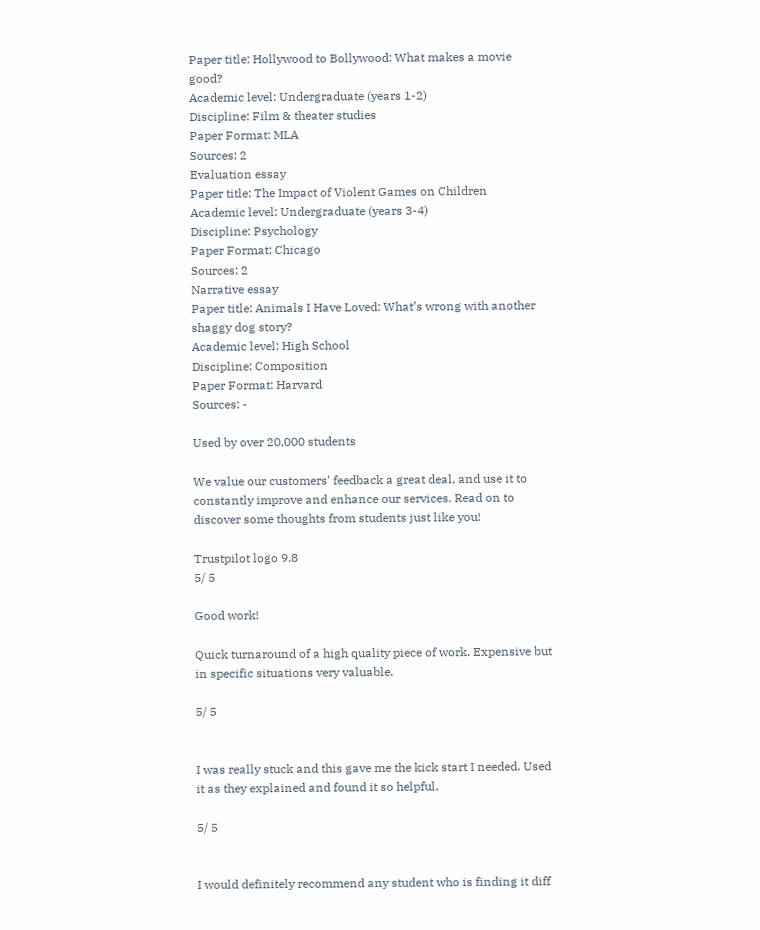Paper title: Hollywood to Bollywood: What makes a movie good?
Academic level: Undergraduate (years 1-2)
Discipline: Film & theater studies
Paper Format: MLA
Sources: 2
Evaluation essay
Paper title: The Impact of Violent Games on Children
Academic level: Undergraduate (years 3-4)
Discipline: Psychology
Paper Format: Chicago
Sources: 2
Narrative essay
Paper title: Animals I Have Loved: What’s wrong with another shaggy dog story?
Academic level: High School
Discipline: Composition
Paper Format: Harvard
Sources: -

Used by over 20,000 students

We value our customers' feedback a great deal, and use it to constantly improve and enhance our services. Read on to discover some thoughts from students just like you!

Trustpilot logo 9.8
5/ 5

Good work!

Quick turnaround of a high quality piece of work. Expensive but in specific situations very valuable.

5/ 5


I was really stuck and this gave me the kick start I needed. Used it as they explained and found it so helpful.

5/ 5


I would definitely recommend any student who is finding it diff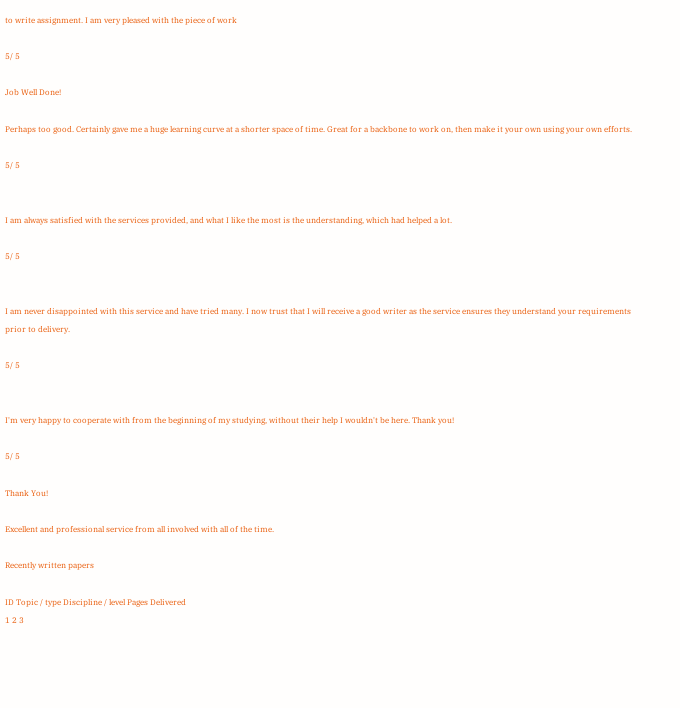to write assignment. I am very pleased with the piece of work

5/ 5

Job Well Done!

Perhaps too good. Certainly gave me a huge learning curve at a shorter space of time. Great for a backbone to work on, then make it your own using your own efforts.

5/ 5


I am always satisfied with the services provided, and what I like the most is the understanding, which had helped a lot.

5/ 5


I am never disappointed with this service and have tried many. I now trust that I will receive a good writer as the service ensures they understand your requirements prior to delivery.

5/ 5


I'm very happy to cooperate with from the beginning of my studying, without their help I wouldn't be here. Thank you!

5/ 5

Thank You!

Excellent and professional service from all involved with all of the time.

Recently written papers

ID Topic / type Discipline / level Pages Delivered
1 2 3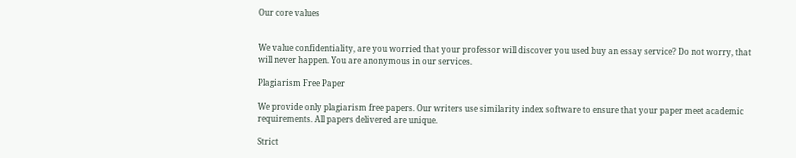Our core values


We value confidentiality, are you worried that your professor will discover you used buy an essay service? Do not worry, that will never happen. You are anonymous in our services.

Plagiarism Free Paper

We provide only plagiarism free papers. Our writers use similarity index software to ensure that your paper meet academic requirements. All papers delivered are unique.

Strict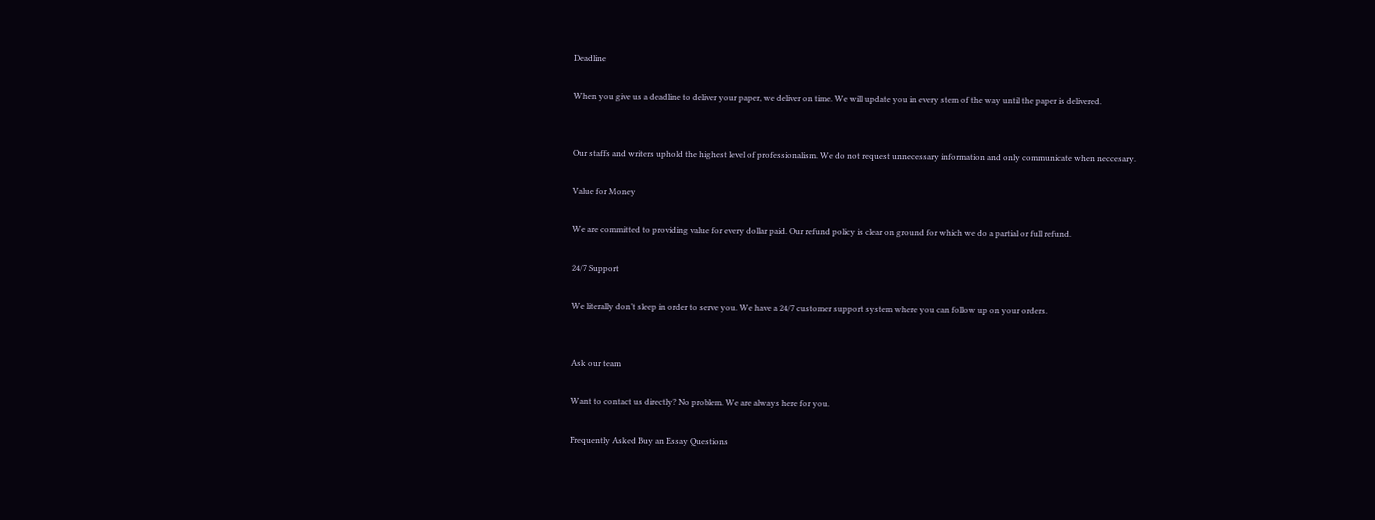Deadline

When you give us a deadline to deliver your paper, we deliver on time. We will update you in every stem of the way until the paper is delivered.


Our staffs and writers uphold the highest level of professionalism. We do not request unnecessary information and only communicate when neccesary.

Value for Money

We are committed to providing value for every dollar paid. Our refund policy is clear on ground for which we do a partial or full refund.

24/7 Support

We literally don’t sleep in order to serve you. We have a 24/7 customer support system where you can follow up on your orders.


Ask our team

Want to contact us directly? No problem. We are always here for you.

Frequently Asked Buy an Essay Questions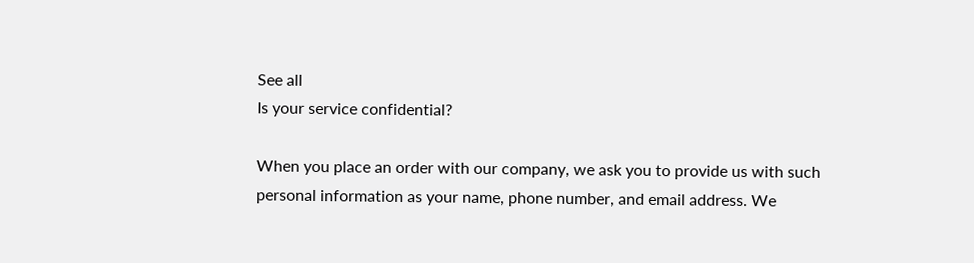See all
Is your service confidential?

When you place an order with our company, we ask you to provide us with such personal information as your name, phone number, and email address. We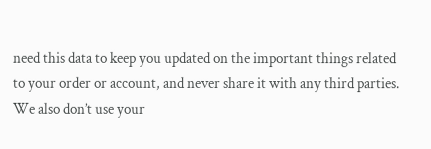need this data to keep you updated on the important things related to your order or account, and never share it with any third parties. We also don’t use your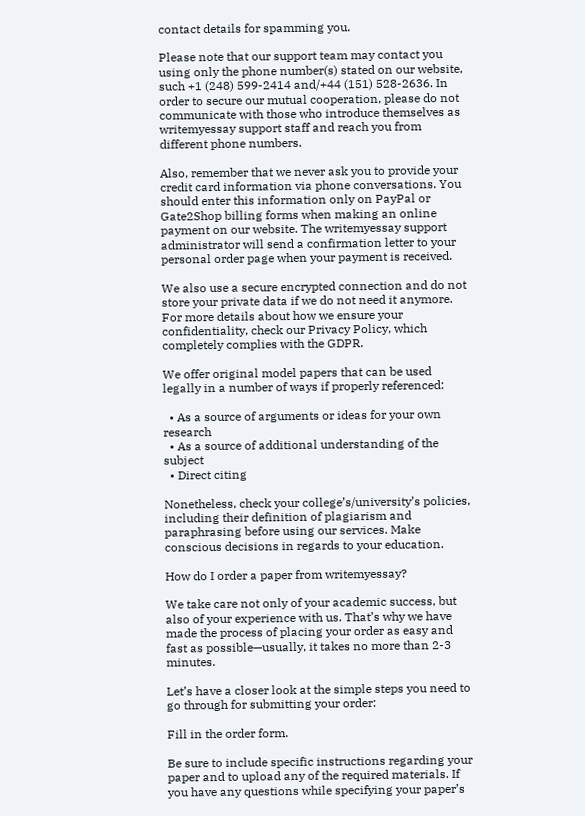contact details for spamming you.

Please note that our support team may contact you using only the phone number(s) stated on our website, such +1 (248) 599-2414 and/+44 (151) 528-2636. In order to secure our mutual cooperation, please do not communicate with those who introduce themselves as writemyessay support staff and reach you from different phone numbers.

Also, remember that we never ask you to provide your credit card information via phone conversations. You should enter this information only on PayPal or Gate2Shop billing forms when making an online payment on our website. The writemyessay support administrator will send a confirmation letter to your personal order page when your payment is received.

We also use a secure encrypted connection and do not store your private data if we do not need it anymore. For more details about how we ensure your confidentiality, check our Privacy Policy, which completely complies with the GDPR.

We offer original model papers that can be used legally in a number of ways if properly referenced:

  • As a source of arguments or ideas for your own research
  • As a source of additional understanding of the subject
  • Direct citing

Nonetheless, check your college’s/university’s policies, including their definition of plagiarism and paraphrasing before using our services. Make conscious decisions in regards to your education.

How do I order a paper from writemyessay?

We take care not only of your academic success, but also of your experience with us. That’s why we have made the process of placing your order as easy and fast as possible—usually, it takes no more than 2-3 minutes.

Let’s have a closer look at the simple steps you need to go through for submitting your order:

Fill in the order form.

Be sure to include specific instructions regarding your paper and to upload any of the required materials. If you have any questions while specifying your paper’s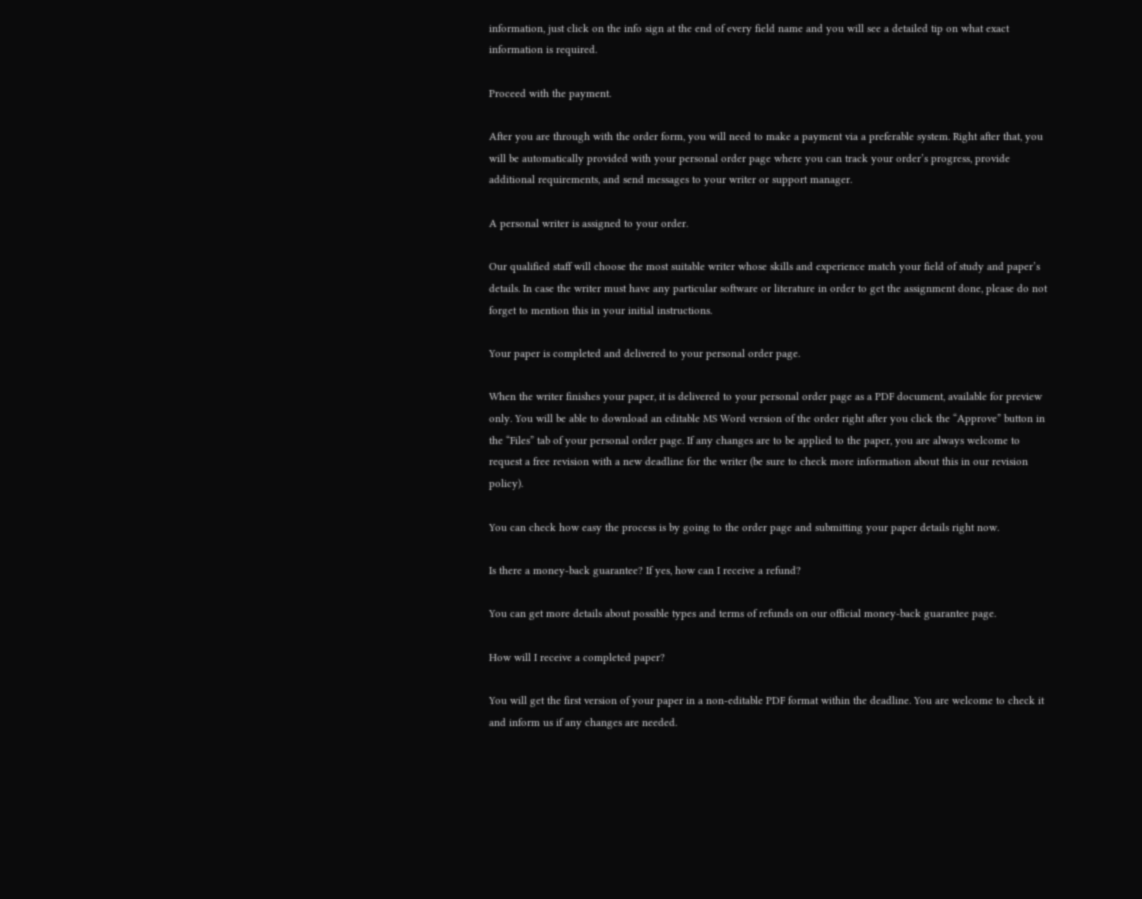information, just click on the info sign at the end of every field name and you will see a detailed tip on what exact information is required.

Proceed with the payment.

After you are through with the order form, you will need to make a payment via a preferable system. Right after that, you will be automatically provided with your personal order page where you can track your order’s progress, provide additional requirements, and send messages to your writer or support manager.

A personal writer is assigned to your order.

Our qualified staff will choose the most suitable writer whose skills and experience match your field of study and paper’s details. In case the writer must have any particular software or literature in order to get the assignment done, please do not forget to mention this in your initial instructions.

Your paper is completed and delivered to your personal order page.

When the writer finishes your paper, it is delivered to your personal order page as a PDF document, available for preview only. You will be able to download an editable MS Word version of the order right after you click the “Approve” button in the “Files” tab of your personal order page. If any changes are to be applied to the paper, you are always welcome to request a free revision with a new deadline for the writer (be sure to check more information about this in our revision policy).

You can check how easy the process is by going to the order page and submitting your paper details right now.

Is there a money-back guarantee? If yes, how can I receive a refund?

You can get more details about possible types and terms of refunds on our official money-back guarantee page.

How will I receive a completed paper?

You will get the first version of your paper in a non-editable PDF format within the deadline. You are welcome to check it and inform us if any changes are needed.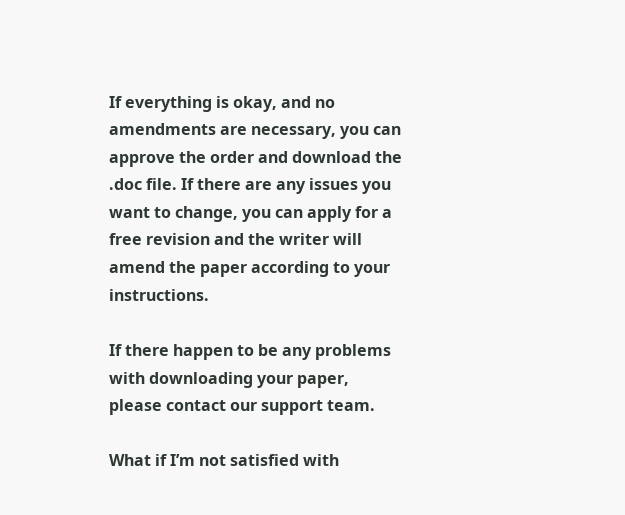If everything is okay, and no amendments are necessary, you can approve the order and download the .doc file. If there are any issues you want to change, you can apply for a free revision and the writer will amend the paper according to your instructions.

If there happen to be any problems with downloading your paper, please contact our support team.

What if I’m not satisfied with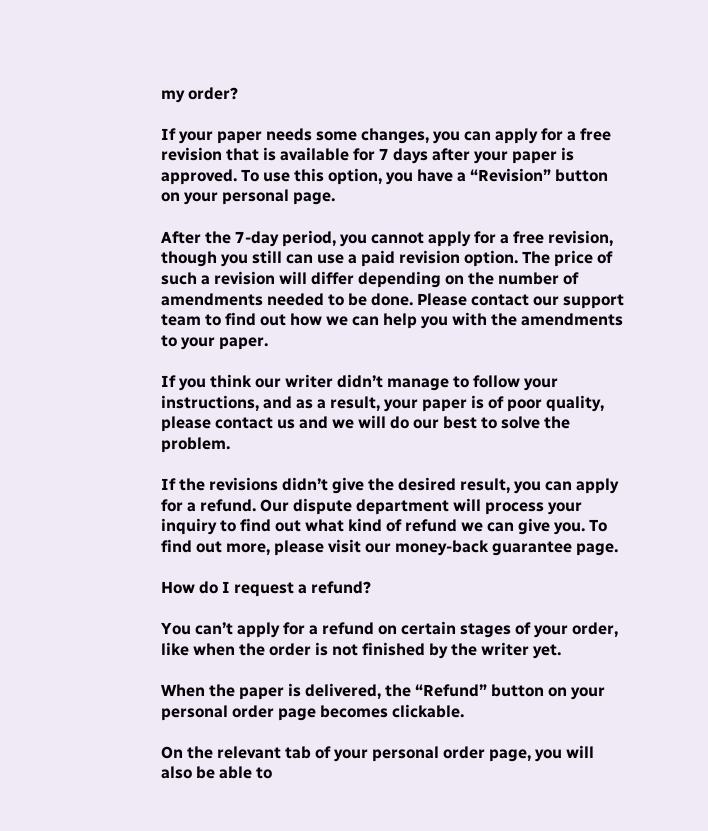my order?

If your paper needs some changes, you can apply for a free revision that is available for 7 days after your paper is approved. To use this option, you have a “Revision” button on your personal page.

After the 7-day period, you cannot apply for a free revision, though you still can use a paid revision option. The price of such a revision will differ depending on the number of amendments needed to be done. Please contact our support team to find out how we can help you with the amendments to your paper.

If you think our writer didn’t manage to follow your instructions, and as a result, your paper is of poor quality, please contact us and we will do our best to solve the problem.

If the revisions didn’t give the desired result, you can apply for a refund. Our dispute department will process your inquiry to find out what kind of refund we can give you. To find out more, please visit our money-back guarantee page.

How do I request a refund?

You can’t apply for a refund on certain stages of your order, like when the order is not finished by the writer yet.

When the paper is delivered, the “Refund” button on your personal order page becomes clickable.

On the relevant tab of your personal order page, you will also be able to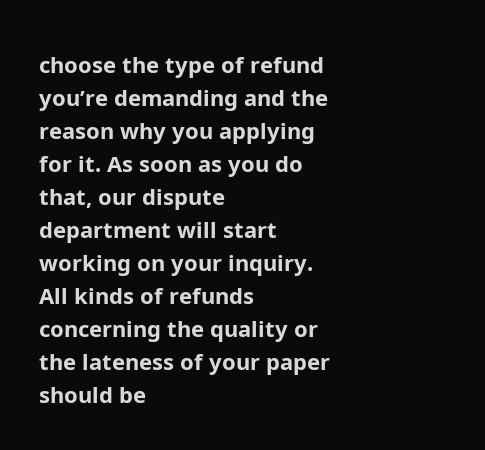choose the type of refund you’re demanding and the reason why you applying for it. As soon as you do that, our dispute department will start working on your inquiry. All kinds of refunds concerning the quality or the lateness of your paper should be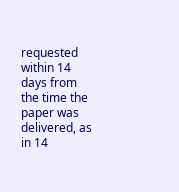requested within 14 days from the time the paper was delivered, as in 14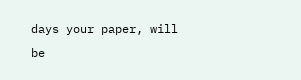days your paper, will be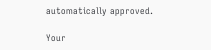automatically approved.

Your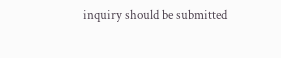inquiry should be submitted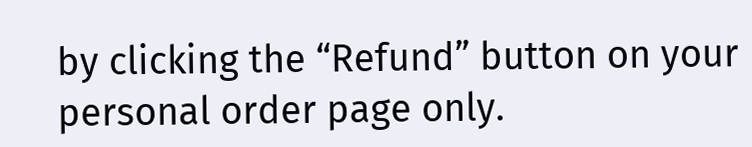by clicking the “Refund” button on your personal order page only.